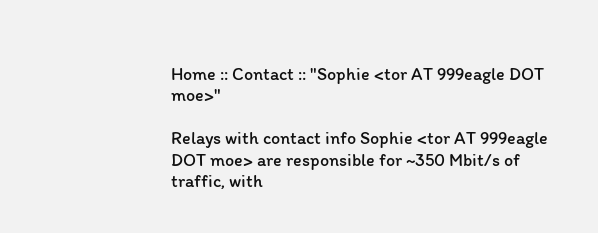Home :: Contact :: "Sophie <tor AT 999eagle DOT moe>"

Relays with contact info Sophie <tor AT 999eagle DOT moe> are responsible for ~350 Mbit/s of traffic, with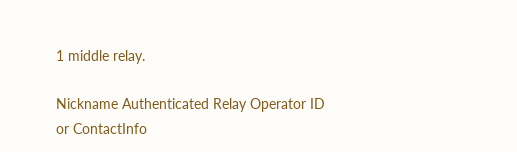1 middle relay.

Nickname Authenticated Relay Operator ID
or ContactInfo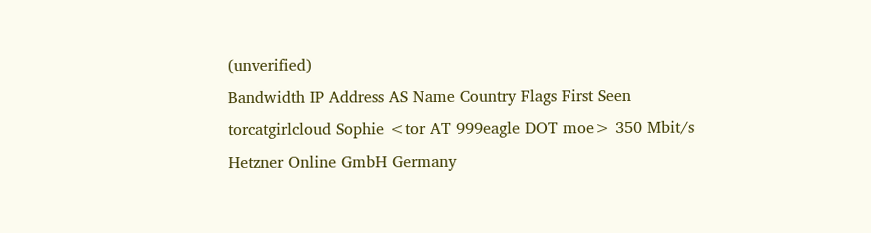(unverified)
Bandwidth IP Address AS Name Country Flags First Seen
torcatgirlcloud Sophie <tor AT 999eagle DOT moe> 350 Mbit/s Hetzner Online GmbH Germany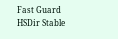Fast Guard HSDir Stable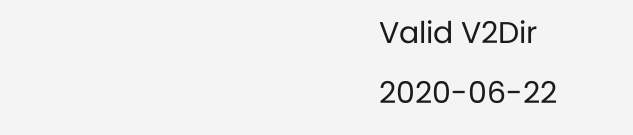Valid V2Dir 2020-06-22